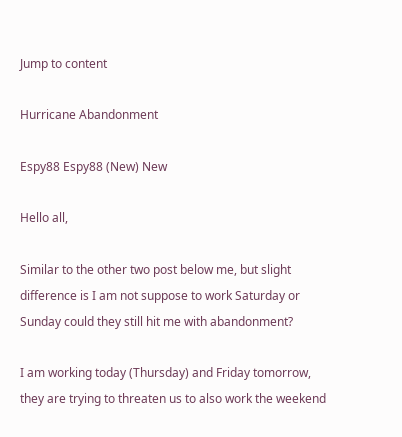Jump to content

Hurricane Abandonment

Espy88 Espy88 (New) New

Hello all,

Similar to the other two post below me, but slight difference is I am not suppose to work Saturday or Sunday could they still hit me with abandonment?

I am working today (Thursday) and Friday tomorrow, they are trying to threaten us to also work the weekend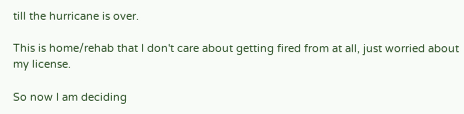till the hurricane is over.

This is home/rehab that I don't care about getting fired from at all, just worried about my license.

So now I am deciding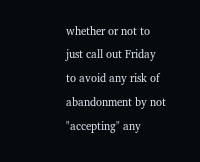whether or not to just call out Friday to avoid any risk of abandonment by not "accepting" any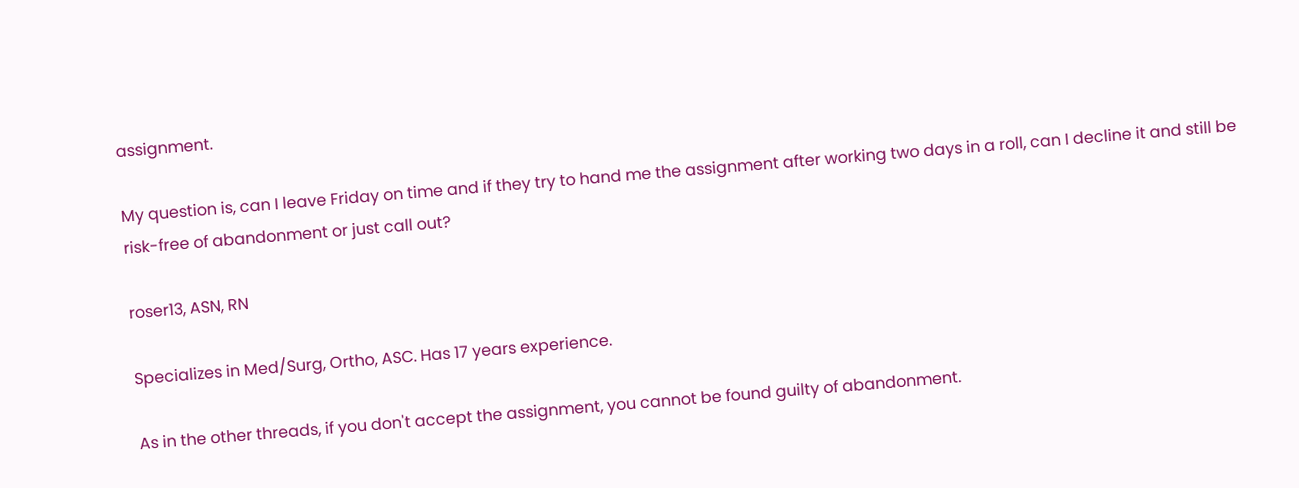assignment.

My question is, can I leave Friday on time and if they try to hand me the assignment after working two days in a roll, can I decline it and still be risk-free of abandonment or just call out?

roser13, ASN, RN

Specializes in Med/Surg, Ortho, ASC. Has 17 years experience.

As in the other threads, if you don't accept the assignment, you cannot be found guilty of abandonment.